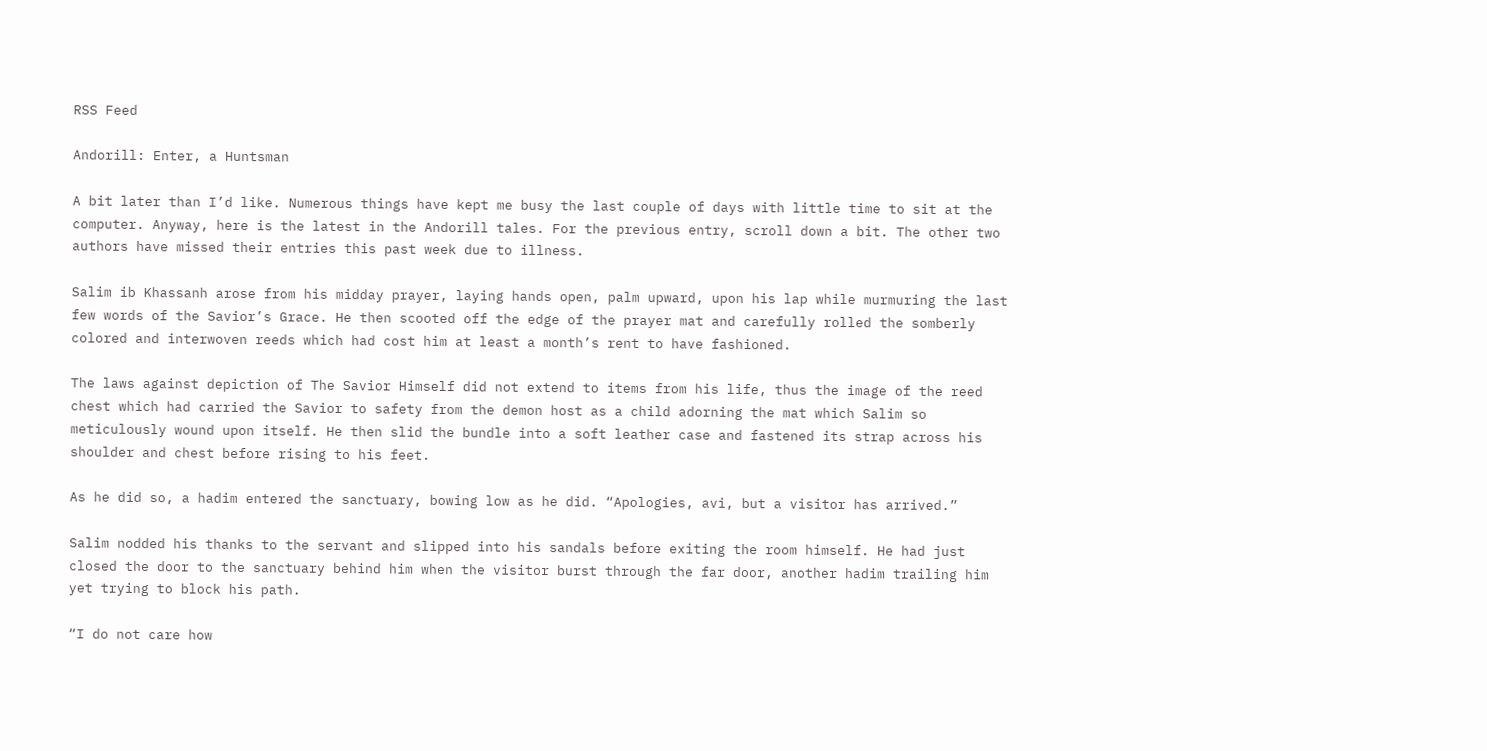RSS Feed

Andorill: Enter, a Huntsman

A bit later than I’d like. Numerous things have kept me busy the last couple of days with little time to sit at the computer. Anyway, here is the latest in the Andorill tales. For the previous entry, scroll down a bit. The other two authors have missed their entries this past week due to illness.

Salim ib Khassanh arose from his midday prayer, laying hands open, palm upward, upon his lap while murmuring the last few words of the Savior’s Grace. He then scooted off the edge of the prayer mat and carefully rolled the somberly colored and interwoven reeds which had cost him at least a month’s rent to have fashioned.

The laws against depiction of The Savior Himself did not extend to items from his life, thus the image of the reed chest which had carried the Savior to safety from the demon host as a child adorning the mat which Salim so meticulously wound upon itself. He then slid the bundle into a soft leather case and fastened its strap across his shoulder and chest before rising to his feet.

As he did so, a hadim entered the sanctuary, bowing low as he did. “Apologies, avi, but a visitor has arrived.”

Salim nodded his thanks to the servant and slipped into his sandals before exiting the room himself. He had just closed the door to the sanctuary behind him when the visitor burst through the far door, another hadim trailing him yet trying to block his path.

“I do not care how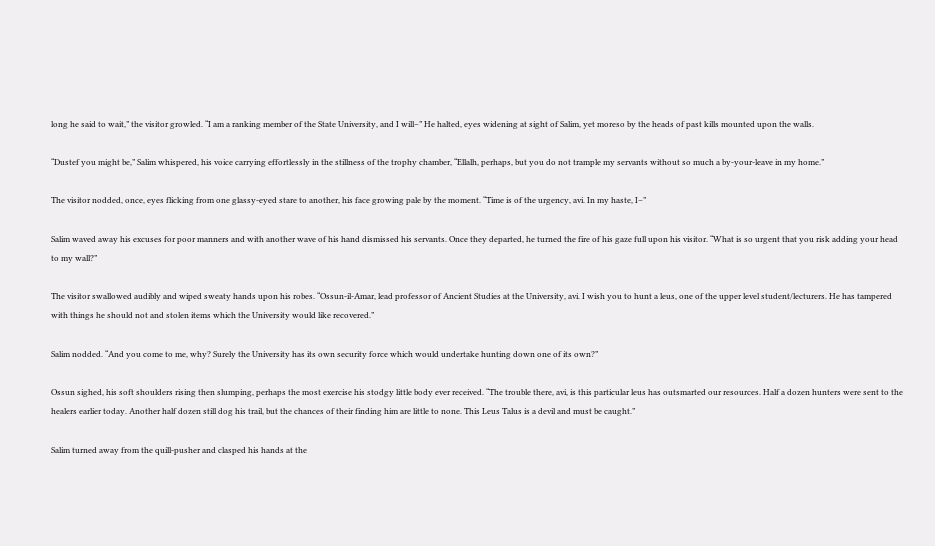long he said to wait,” the visitor growled. “I am a ranking member of the State University, and I will–” He halted, eyes widening at sight of Salim, yet moreso by the heads of past kills mounted upon the walls.

“Dustef you might be,” Salim whispered, his voice carrying effortlessly in the stillness of the trophy chamber, “Ellalh, perhaps, but you do not trample my servants without so much a by-your-leave in my home.”

The visitor nodded, once, eyes flicking from one glassy-eyed stare to another, his face growing pale by the moment. “Time is of the urgency, avi. In my haste, I–”

Salim waved away his excuses for poor manners and with another wave of his hand dismissed his servants. Once they departed, he turned the fire of his gaze full upon his visitor. “What is so urgent that you risk adding your head to my wall?”

The visitor swallowed audibly and wiped sweaty hands upon his robes. “Ossun-il-Amar, lead professor of Ancient Studies at the University, avi. I wish you to hunt a leus, one of the upper level student/lecturers. He has tampered with things he should not and stolen items which the University would like recovered.”

Salim nodded. “And you come to me, why? Surely the University has its own security force which would undertake hunting down one of its own?”

Ossun sighed, his soft shoulders rising then slumping, perhaps the most exercise his stodgy little body ever received. “The trouble there, avi, is this particular leus has outsmarted our resources. Half a dozen hunters were sent to the healers earlier today. Another half dozen still dog his trail, but the chances of their finding him are little to none. This Leus Talus is a devil and must be caught.”

Salim turned away from the quill-pusher and clasped his hands at the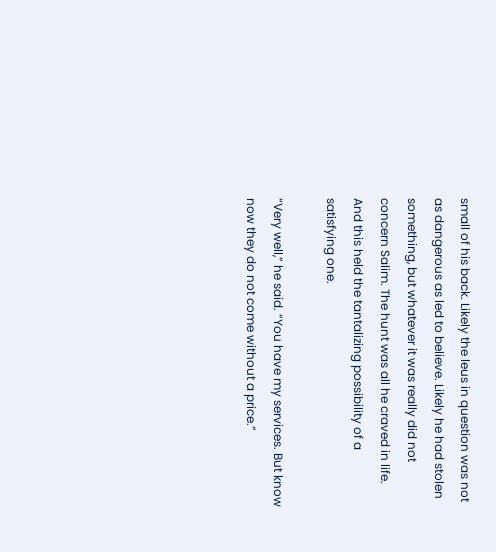small of his back. Likely the leus in question was not as dangerous as led to believe. Likely he had stolen something, but whatever it was really did not concern Salim. The hunt was all he craved in life. And this held the tantalizing possibility of a satisfying one.

“Very well,” he said. “You have my services. But know now they do not come without a price.”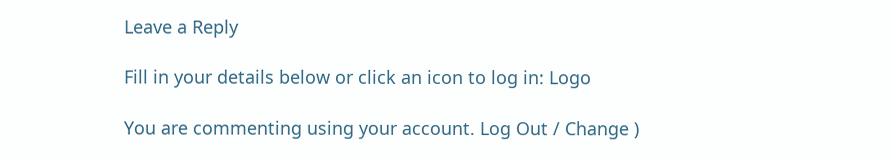Leave a Reply

Fill in your details below or click an icon to log in: Logo

You are commenting using your account. Log Out / Change )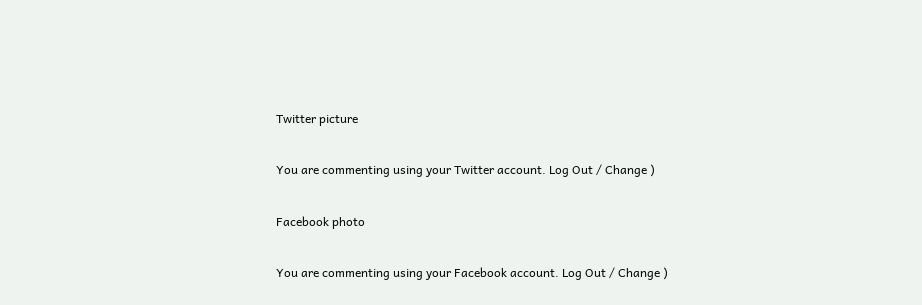Twitter picture

You are commenting using your Twitter account. Log Out / Change )

Facebook photo

You are commenting using your Facebook account. Log Out / Change )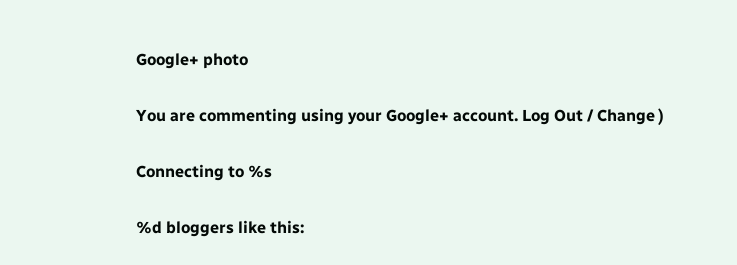Google+ photo

You are commenting using your Google+ account. Log Out / Change )

Connecting to %s

%d bloggers like this: